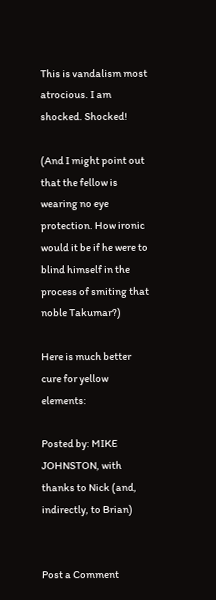This is vandalism most atrocious. I am shocked. Shocked!

(And I might point out that the fellow is wearing no eye protection. How ironic would it be if he were to blind himself in the process of smiting that noble Takumar?)

Here is much better cure for yellow elements:

Posted by: MIKE JOHNSTON, with thanks to Nick (and, indirectly, to Brian)


Post a Comment